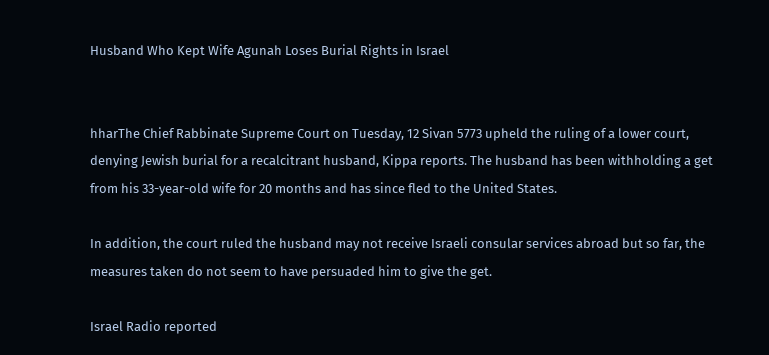Husband Who Kept Wife Agunah Loses Burial Rights in Israel


hharThe Chief Rabbinate Supreme Court on Tuesday, 12 Sivan 5773 upheld the ruling of a lower court, denying Jewish burial for a recalcitrant husband, Kippa reports. The husband has been withholding a get from his 33-year-old wife for 20 months and has since fled to the United States.

In addition, the court ruled the husband may not receive Israeli consular services abroad but so far, the measures taken do not seem to have persuaded him to give the get.

Israel Radio reported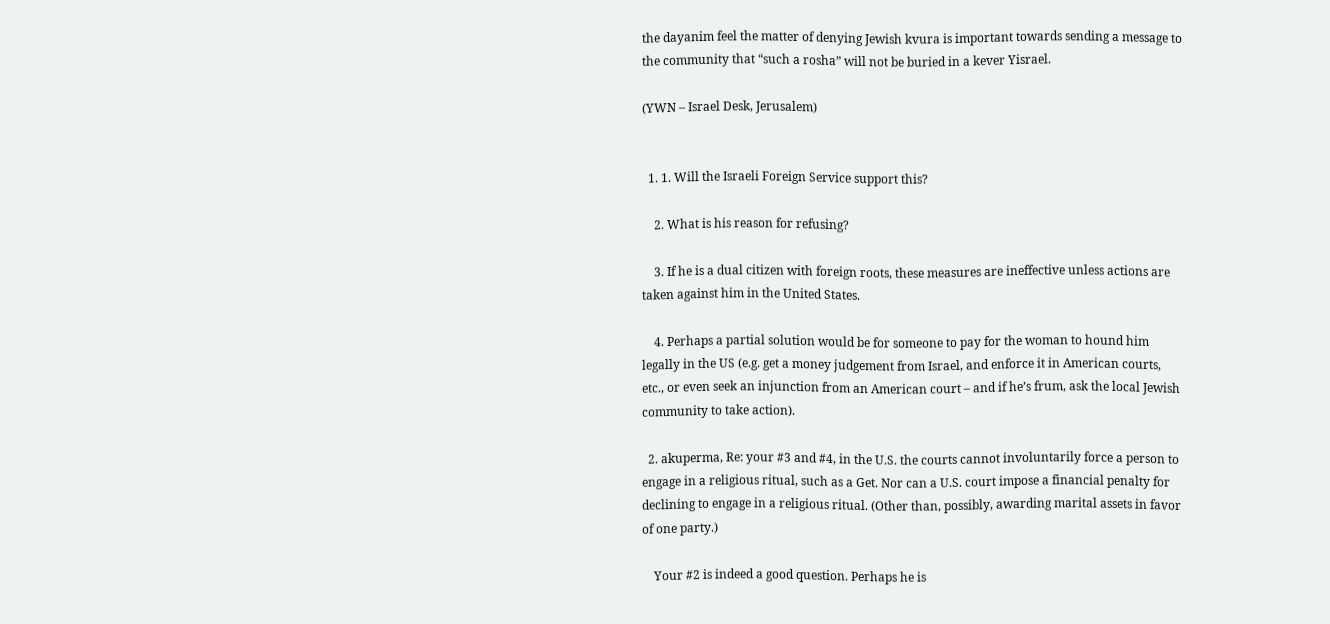the dayanim feel the matter of denying Jewish kvura is important towards sending a message to the community that “such a rosha” will not be buried in a kever Yisrael.

(YWN – Israel Desk, Jerusalem)


  1. 1. Will the Israeli Foreign Service support this?

    2. What is his reason for refusing?

    3. If he is a dual citizen with foreign roots, these measures are ineffective unless actions are taken against him in the United States.

    4. Perhaps a partial solution would be for someone to pay for the woman to hound him legally in the US (e.g. get a money judgement from Israel, and enforce it in American courts, etc., or even seek an injunction from an American court – and if he’s frum, ask the local Jewish community to take action).

  2. akuperma, Re: your #3 and #4, in the U.S. the courts cannot involuntarily force a person to engage in a religious ritual, such as a Get. Nor can a U.S. court impose a financial penalty for declining to engage in a religious ritual. (Other than, possibly, awarding marital assets in favor of one party.)

    Your #2 is indeed a good question. Perhaps he is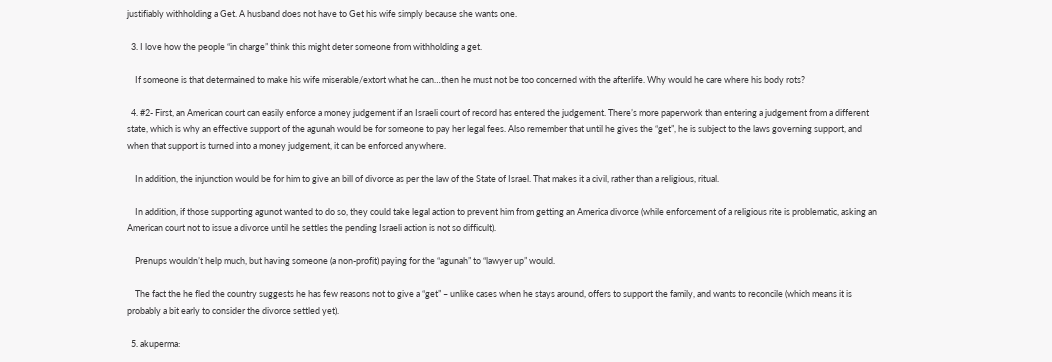justifiably withholding a Get. A husband does not have to Get his wife simply because she wants one.

  3. I love how the people “in charge” think this might deter someone from withholding a get.

    If someone is that determained to make his wife miserable/extort what he can…then he must not be too concerned with the afterlife. Why would he care where his body rots?

  4. #2- First, an American court can easily enforce a money judgement if an Israeli court of record has entered the judgement. There’s more paperwork than entering a judgement from a different state, which is why an effective support of the agunah would be for someone to pay her legal fees. Also remember that until he gives the “get”, he is subject to the laws governing support, and when that support is turned into a money judgement, it can be enforced anywhere.

    In addition, the injunction would be for him to give an bill of divorce as per the law of the State of Israel. That makes it a civil, rather than a religious, ritual.

    In addition, if those supporting agunot wanted to do so, they could take legal action to prevent him from getting an America divorce (while enforcement of a religious rite is problematic, asking an American court not to issue a divorce until he settles the pending Israeli action is not so difficult).

    Prenups wouldn’t help much, but having someone (a non-profit) paying for the “agunah” to “lawyer up” would.

    The fact the he fled the country suggests he has few reasons not to give a “get” – unlike cases when he stays around, offers to support the family, and wants to reconcile (which means it is probably a bit early to consider the divorce settled yet).

  5. akuperma: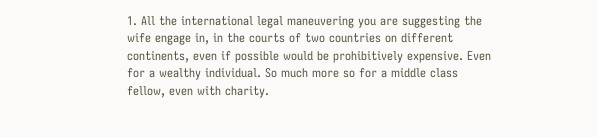1. All the international legal maneuvering you are suggesting the wife engage in, in the courts of two countries on different continents, even if possible would be prohibitively expensive. Even for a wealthy individual. So much more so for a middle class fellow, even with charity.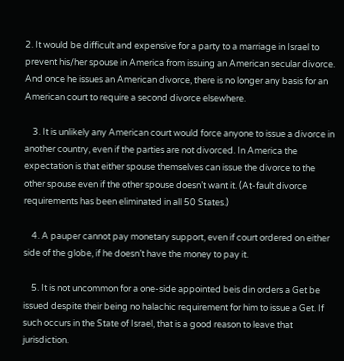2. It would be difficult and expensive for a party to a marriage in Israel to prevent his/her spouse in America from issuing an American secular divorce. And once he issues an American divorce, there is no longer any basis for an American court to require a second divorce elsewhere.

    3. It is unlikely any American court would force anyone to issue a divorce in another country, even if the parties are not divorced. In America the expectation is that either spouse themselves can issue the divorce to the other spouse even if the other spouse doesn’t want it. (At-fault divorce requirements has been eliminated in all 50 States.)

    4. A pauper cannot pay monetary support, even if court ordered on either side of the globe, if he doesn’t have the money to pay it.

    5. It is not uncommon for a one-side appointed beis din orders a Get be issued despite their being no halachic requirement for him to issue a Get. If such occurs in the State of Israel, that is a good reason to leave that jurisdiction.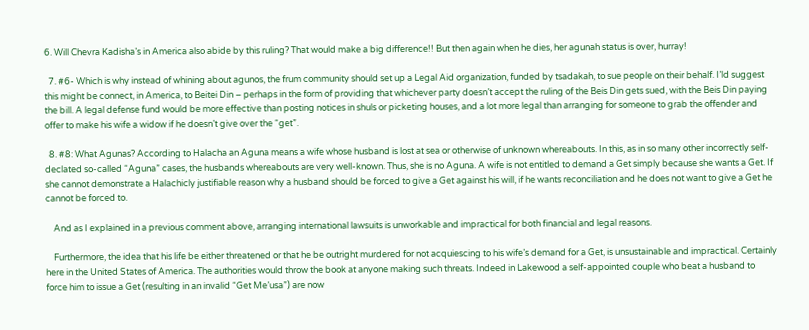6. Will Chevra Kadisha’s in America also abide by this ruling? That would make a big difference!! But then again when he dies, her agunah status is over, hurray!

  7. #6- Which is why instead of whining about agunos, the frum community should set up a Legal Aid organization, funded by tsadakah, to sue people on their behalf. I’ld suggest this might be connect, in America, to Beitei Din – perhaps in the form of providing that whichever party doesn’t accept the ruling of the Beis Din gets sued, with the Beis Din paying the bill. A legal defense fund would be more effective than posting notices in shuls or picketing houses, and a lot more legal than arranging for someone to grab the offender and offer to make his wife a widow if he doesn’t give over the “get”.

  8. #8: What Agunas? According to Halacha an Aguna means a wife whose husband is lost at sea or otherwise of unknown whereabouts. In this, as in so many other incorrectly self-declated so-called “Aguna” cases, the husbands whereabouts are very well-known. Thus, she is no Aguna. A wife is not entitled to demand a Get simply because she wants a Get. If she cannot demonstrate a Halachicly justifiable reason why a husband should be forced to give a Get against his will, if he wants reconciliation and he does not want to give a Get he cannot be forced to.

    And as I explained in a previous comment above, arranging international lawsuits is unworkable and impractical for both financial and legal reasons.

    Furthermore, the idea that his life be either threatened or that he be outright murdered for not acquiescing to his wife’s demand for a Get, is unsustainable and impractical. Certainly here in the United States of America. The authorities would throw the book at anyone making such threats. Indeed in Lakewood a self-appointed couple who beat a husband to force him to issue a Get (resulting in an invalid “Get Me’usa”) are now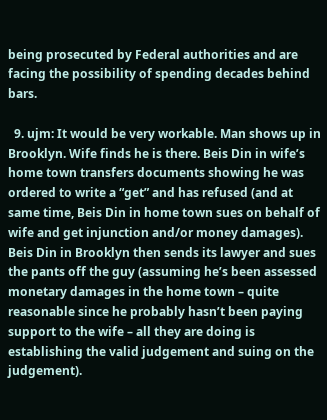being prosecuted by Federal authorities and are facing the possibility of spending decades behind bars.

  9. ujm: It would be very workable. Man shows up in Brooklyn. Wife finds he is there. Beis Din in wife’s home town transfers documents showing he was ordered to write a “get” and has refused (and at same time, Beis Din in home town sues on behalf of wife and get injunction and/or money damages). Beis Din in Brooklyn then sends its lawyer and sues the pants off the guy (assuming he’s been assessed monetary damages in the home town – quite reasonable since he probably hasn’t been paying support to the wife – all they are doing is establishing the valid judgement and suing on the judgement).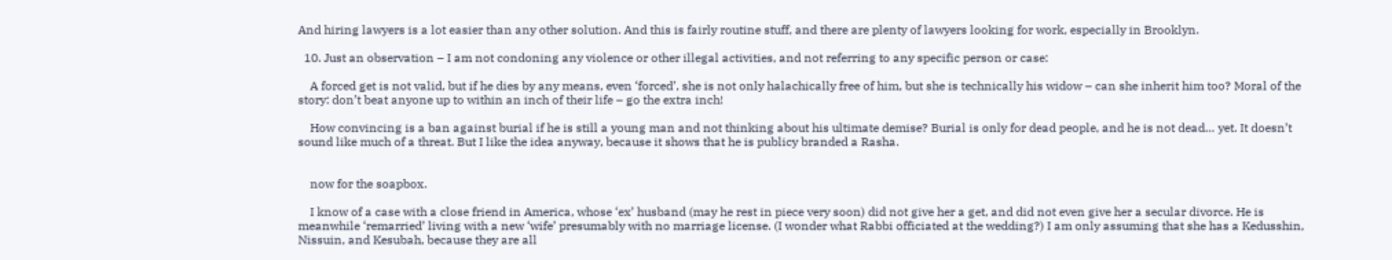And hiring lawyers is a lot easier than any other solution. And this is fairly routine stuff, and there are plenty of lawyers looking for work, especially in Brooklyn.

  10. Just an observation – I am not condoning any violence or other illegal activities, and not referring to any specific person or case:

    A forced get is not valid, but if he dies by any means, even ‘forced’, she is not only halachically free of him, but she is technically his widow – can she inherit him too? Moral of the story: don’t beat anyone up to within an inch of their life – go the extra inch!

    How convincing is a ban against burial if he is still a young man and not thinking about his ultimate demise? Burial is only for dead people, and he is not dead… yet. It doesn’t sound like much of a threat. But I like the idea anyway, because it shows that he is publicy branded a Rasha.


    now for the soapbox.

    I know of a case with a close friend in America, whose ‘ex’ husband (may he rest in piece very soon) did not give her a get, and did not even give her a secular divorce. He is meanwhile ‘remarried’ living with a new ‘wife’ presumably with no marriage license. (I wonder what Rabbi officiated at the wedding?) I am only assuming that she has a Kedusshin, Nissuin, and Kesubah, because they are all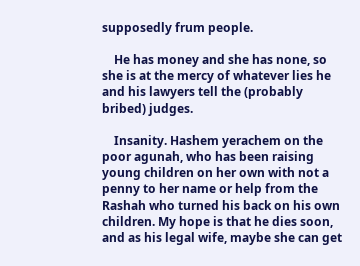supposedly frum people.

    He has money and she has none, so she is at the mercy of whatever lies he and his lawyers tell the (probably bribed) judges.

    Insanity. Hashem yerachem on the poor agunah, who has been raising young children on her own with not a penny to her name or help from the Rashah who turned his back on his own children. My hope is that he dies soon, and as his legal wife, maybe she can get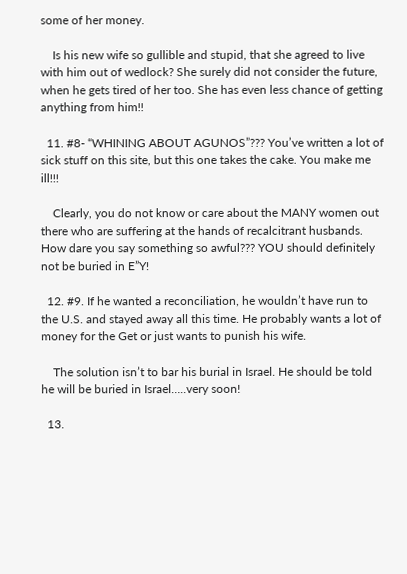some of her money.

    Is his new wife so gullible and stupid, that she agreed to live with him out of wedlock? She surely did not consider the future, when he gets tired of her too. She has even less chance of getting anything from him!!

  11. #8- “WHINING ABOUT AGUNOS”??? You’ve written a lot of sick stuff on this site, but this one takes the cake. You make me ill!!!

    Clearly, you do not know or care about the MANY women out there who are suffering at the hands of recalcitrant husbands. How dare you say something so awful??? YOU should definitely not be buried in E”Y!

  12. #9. If he wanted a reconciliation, he wouldn’t have run to the U.S. and stayed away all this time. He probably wants a lot of money for the Get or just wants to punish his wife.

    The solution isn’t to bar his burial in Israel. He should be told he will be buried in Israel…..very soon!

  13.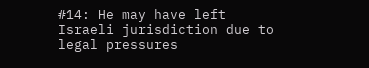#14: He may have left Israeli jurisdiction due to legal pressures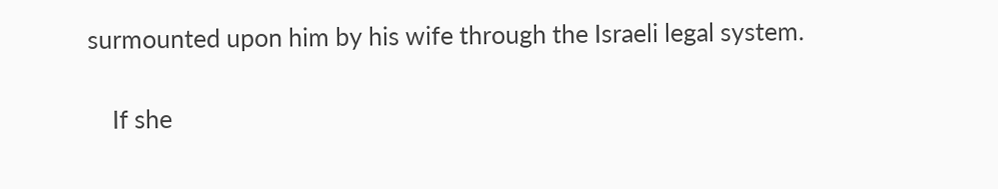surmounted upon him by his wife through the Israeli legal system.

    If she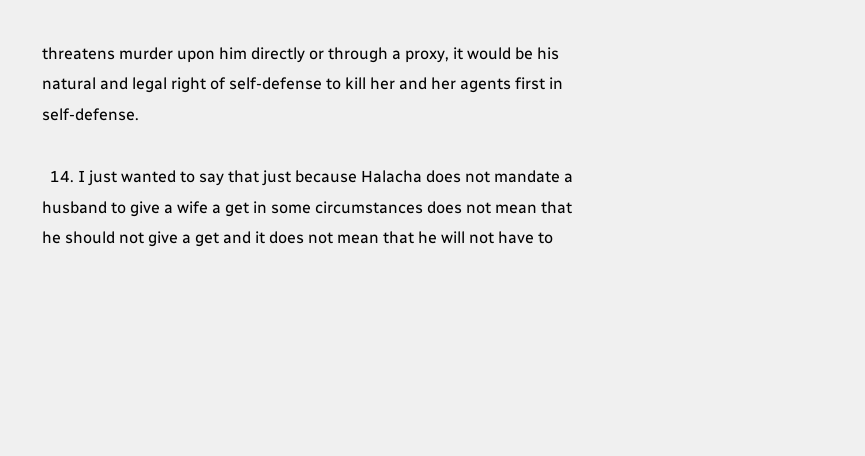threatens murder upon him directly or through a proxy, it would be his natural and legal right of self-defense to kill her and her agents first in self-defense.

  14. I just wanted to say that just because Halacha does not mandate a husband to give a wife a get in some circumstances does not mean that he should not give a get and it does not mean that he will not have to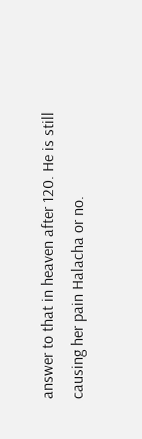answer to that in heaven after 120. He is still causing her pain Halacha or no.